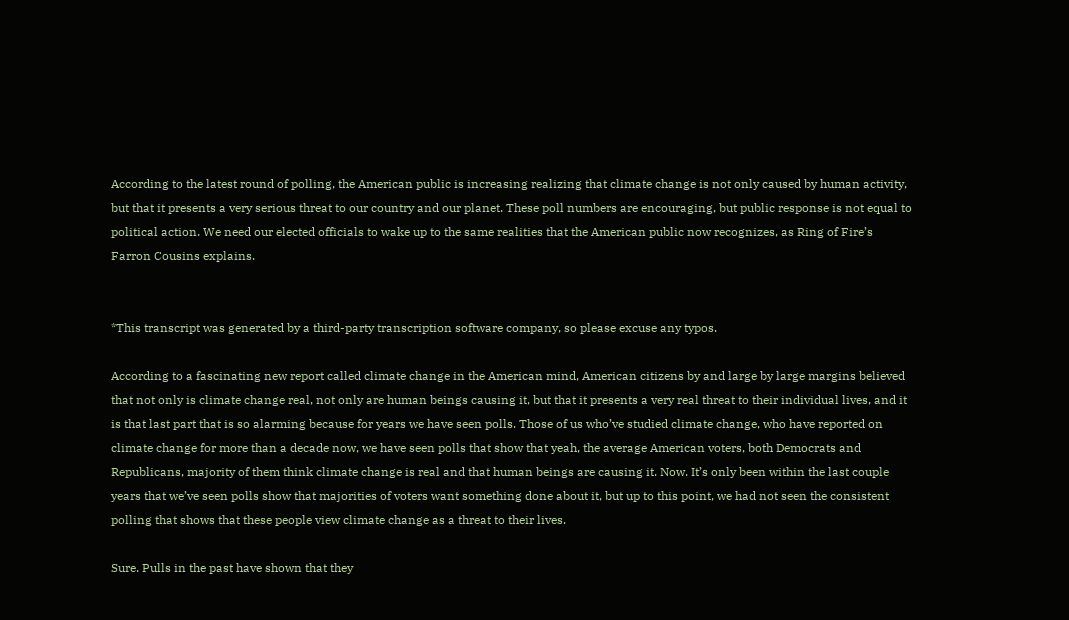According to the latest round of polling, the American public is increasing realizing that climate change is not only caused by human activity, but that it presents a very serious threat to our country and our planet. These poll numbers are encouraging, but public response is not equal to political action. We need our elected officials to wake up to the same realities that the American public now recognizes, as Ring of Fire’s Farron Cousins explains.


*This transcript was generated by a third-party transcription software company, so please excuse any typos.

According to a fascinating new report called climate change in the American mind, American citizens by and large by large margins believed that not only is climate change real, not only are human beings causing it, but that it presents a very real threat to their individual lives, and it is that last part that is so alarming because for years we have seen polls. Those of us who’ve studied climate change, who have reported on climate change for more than a decade now, we have seen polls that show that yeah, the average American voters, both Democrats and Republicans, majority of them think climate change is real and that human beings are causing it. Now. It’s only been within the last couple years that we’ve seen polls show that majorities of voters want something done about it, but up to this point, we had not seen the consistent polling that shows that these people view climate change as a threat to their lives.

Sure. Pulls in the past have shown that they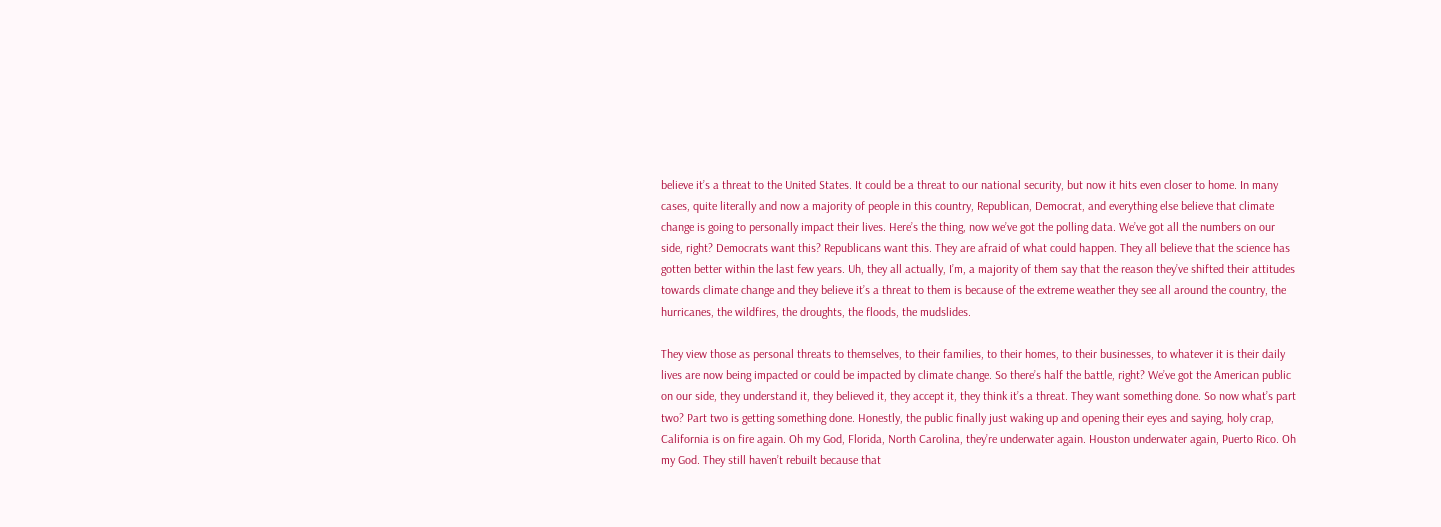believe it’s a threat to the United States. It could be a threat to our national security, but now it hits even closer to home. In many cases, quite literally and now a majority of people in this country, Republican, Democrat, and everything else believe that climate change is going to personally impact their lives. Here’s the thing, now we’ve got the polling data. We’ve got all the numbers on our side, right? Democrats want this? Republicans want this. They are afraid of what could happen. They all believe that the science has gotten better within the last few years. Uh, they all actually, I’m, a majority of them say that the reason they’ve shifted their attitudes towards climate change and they believe it’s a threat to them is because of the extreme weather they see all around the country, the hurricanes, the wildfires, the droughts, the floods, the mudslides.

They view those as personal threats to themselves, to their families, to their homes, to their businesses, to whatever it is their daily lives are now being impacted or could be impacted by climate change. So there’s half the battle, right? We’ve got the American public on our side, they understand it, they believed it, they accept it, they think it’s a threat. They want something done. So now what’s part two? Part two is getting something done. Honestly, the public finally just waking up and opening their eyes and saying, holy crap, California is on fire again. Oh my God, Florida, North Carolina, they’re underwater again. Houston underwater again, Puerto Rico. Oh my God. They still haven’t rebuilt because that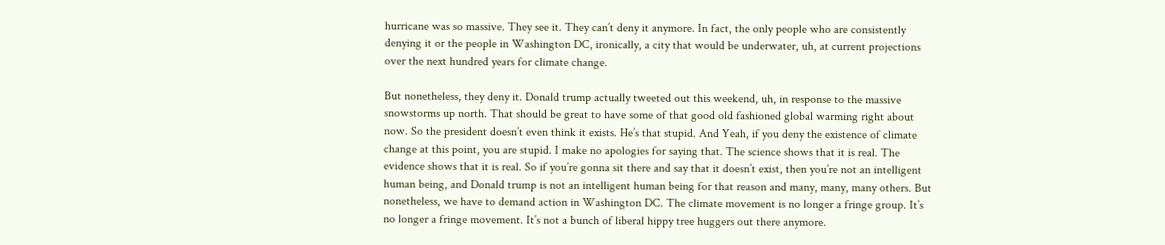hurricane was so massive. They see it. They can’t deny it anymore. In fact, the only people who are consistently denying it or the people in Washington DC, ironically, a city that would be underwater, uh, at current projections over the next hundred years for climate change.

But nonetheless, they deny it. Donald trump actually tweeted out this weekend, uh, in response to the massive snowstorms up north. That should be great to have some of that good old fashioned global warming right about now. So the president doesn’t even think it exists. He’s that stupid. And Yeah, if you deny the existence of climate change at this point, you are stupid. I make no apologies for saying that. The science shows that it is real. The evidence shows that it is real. So if you’re gonna sit there and say that it doesn’t exist, then you’re not an intelligent human being, and Donald trump is not an intelligent human being for that reason and many, many, many others. But nonetheless, we have to demand action in Washington DC. The climate movement is no longer a fringe group. It’s no longer a fringe movement. It’s not a bunch of liberal hippy tree huggers out there anymore.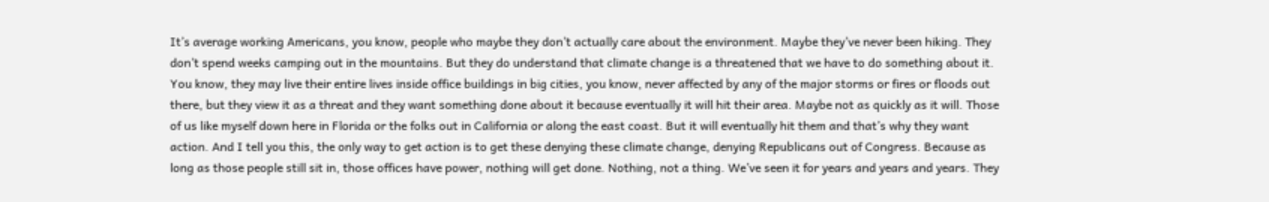It’s average working Americans, you know, people who maybe they don’t actually care about the environment. Maybe they’ve never been hiking. They don’t spend weeks camping out in the mountains. But they do understand that climate change is a threatened that we have to do something about it. You know, they may live their entire lives inside office buildings in big cities, you know, never affected by any of the major storms or fires or floods out there, but they view it as a threat and they want something done about it because eventually it will hit their area. Maybe not as quickly as it will. Those of us like myself down here in Florida or the folks out in California or along the east coast. But it will eventually hit them and that’s why they want action. And I tell you this, the only way to get action is to get these denying these climate change, denying Republicans out of Congress. Because as long as those people still sit in, those offices have power, nothing will get done. Nothing, not a thing. We’ve seen it for years and years and years. They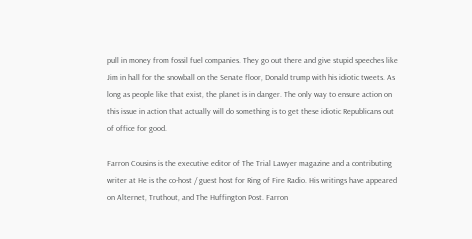pull in money from fossil fuel companies. They go out there and give stupid speeches like Jim in hall for the snowball on the Senate floor, Donald trump with his idiotic tweets. As long as people like that exist, the planet is in danger. The only way to ensure action on this issue in action that actually will do something is to get these idiotic Republicans out of office for good.

Farron Cousins is the executive editor of The Trial Lawyer magazine and a contributing writer at He is the co-host / guest host for Ring of Fire Radio. His writings have appeared on Alternet, Truthout, and The Huffington Post. Farron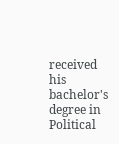received his bachelor's degree in Political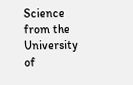Science from the University of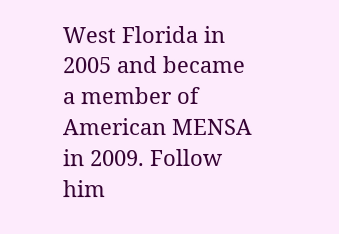West Florida in 2005 and became a member of American MENSA in 2009. Follow him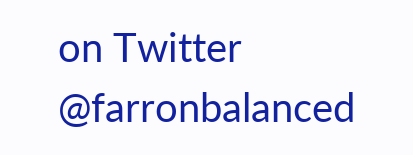on Twitter @farronbalanced